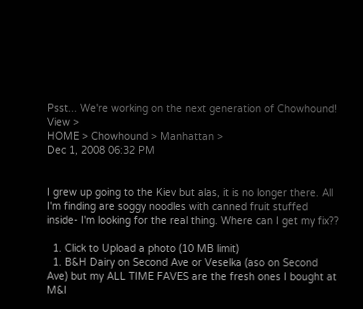Psst... We're working on the next generation of Chowhound! View >
HOME > Chowhound > Manhattan >
Dec 1, 2008 06:32 PM


I grew up going to the Kiev but alas, it is no longer there. All I'm finding are soggy noodles with canned fruit stuffed inside- I'm looking for the real thing. Where can I get my fix??

  1. Click to Upload a photo (10 MB limit)
  1. B&H Dairy on Second Ave or Veselka (aso on Second Ave) but my ALL TIME FAVES are the fresh ones I bought at M&I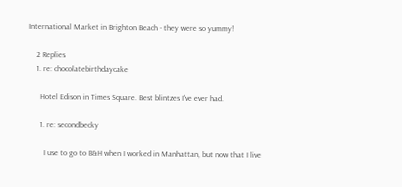International Market in Brighton Beach - they were so yummy!

    2 Replies
    1. re: chocolatebirthdaycake

      Hotel Edison in Times Square. Best blintzes I've ever had.

      1. re: secondbecky

        I use to go to B&H when I worked in Manhattan, but now that I live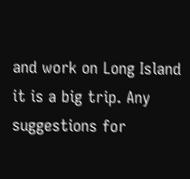and work on Long Island it is a big trip. Any suggestions for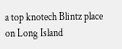a top knotech Blintz place on Long Island